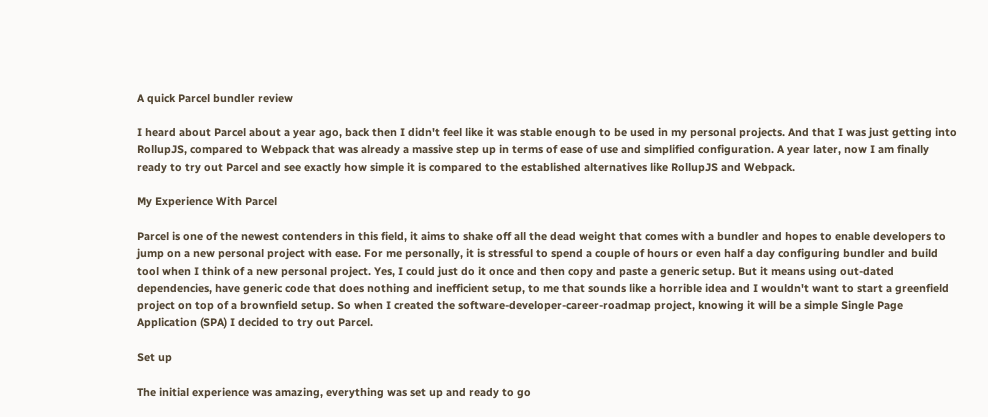A quick Parcel bundler review

I heard about Parcel about a year ago, back then I didn't feel like it was stable enough to be used in my personal projects. And that I was just getting into RollupJS, compared to Webpack that was already a massive step up in terms of ease of use and simplified configuration. A year later, now I am finally ready to try out Parcel and see exactly how simple it is compared to the established alternatives like RollupJS and Webpack.

My Experience With Parcel

Parcel is one of the newest contenders in this field, it aims to shake off all the dead weight that comes with a bundler and hopes to enable developers to jump on a new personal project with ease. For me personally, it is stressful to spend a couple of hours or even half a day configuring bundler and build tool when I think of a new personal project. Yes, I could just do it once and then copy and paste a generic setup. But it means using out-dated dependencies, have generic code that does nothing and inefficient setup, to me that sounds like a horrible idea and I wouldn't want to start a greenfield project on top of a brownfield setup. So when I created the software-developer-career-roadmap project, knowing it will be a simple Single Page Application (SPA) I decided to try out Parcel.

Set up

The initial experience was amazing, everything was set up and ready to go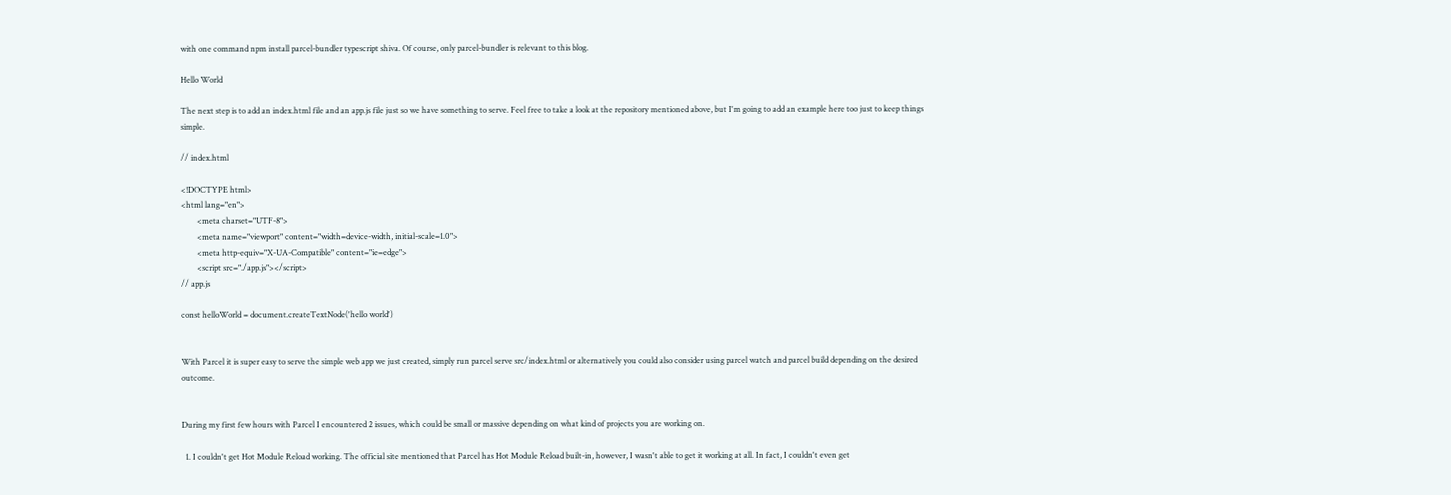with one command npm install parcel-bundler typescript shiva. Of course, only parcel-bundler is relevant to this blog.

Hello World

The next step is to add an index.html file and an app.js file just so we have something to serve. Feel free to take a look at the repository mentioned above, but I'm going to add an example here too just to keep things simple.

// index.html

<!DOCTYPE html>
<html lang="en">
        <meta charset="UTF-8">
        <meta name="viewport" content="width=device-width, initial-scale=1.0">
        <meta http-equiv="X-UA-Compatible" content="ie=edge">
        <script src="./app.js"></script>
// app.js

const helloWorld = document.createTextNode('hello world')


With Parcel it is super easy to serve the simple web app we just created, simply run parcel serve src/index.html or alternatively you could also consider using parcel watch and parcel build depending on the desired outcome.


During my first few hours with Parcel I encountered 2 issues, which could be small or massive depending on what kind of projects you are working on.

  1. I couldn't get Hot Module Reload working. The official site mentioned that Parcel has Hot Module Reload built-in, however, I wasn't able to get it working at all. In fact, I couldn't even get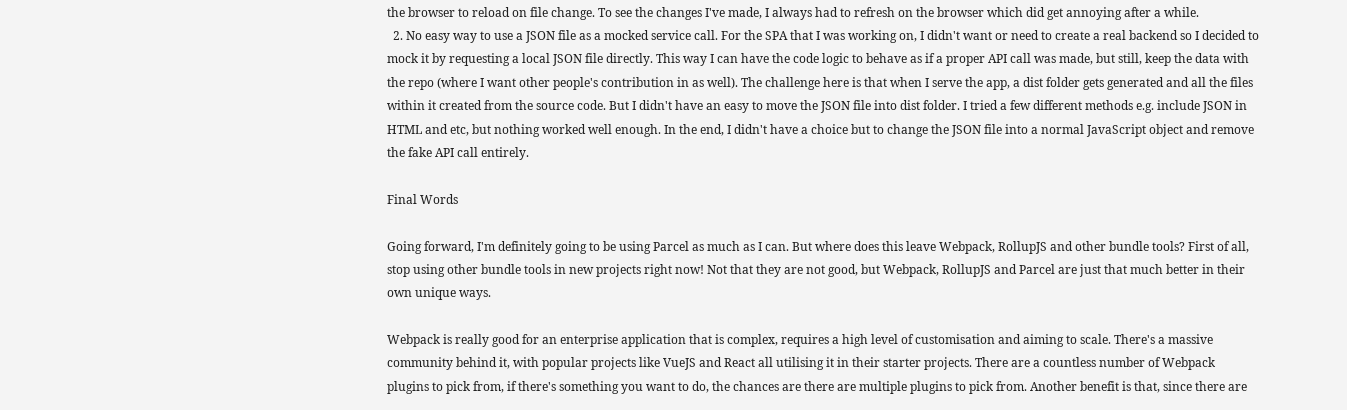the browser to reload on file change. To see the changes I've made, I always had to refresh on the browser which did get annoying after a while.
  2. No easy way to use a JSON file as a mocked service call. For the SPA that I was working on, I didn't want or need to create a real backend so I decided to mock it by requesting a local JSON file directly. This way I can have the code logic to behave as if a proper API call was made, but still, keep the data with the repo (where I want other people's contribution in as well). The challenge here is that when I serve the app, a dist folder gets generated and all the files within it created from the source code. But I didn't have an easy to move the JSON file into dist folder. I tried a few different methods e.g. include JSON in HTML and etc, but nothing worked well enough. In the end, I didn't have a choice but to change the JSON file into a normal JavaScript object and remove the fake API call entirely.

Final Words

Going forward, I'm definitely going to be using Parcel as much as I can. But where does this leave Webpack, RollupJS and other bundle tools? First of all, stop using other bundle tools in new projects right now! Not that they are not good, but Webpack, RollupJS and Parcel are just that much better in their own unique ways.

Webpack is really good for an enterprise application that is complex, requires a high level of customisation and aiming to scale. There's a massive community behind it, with popular projects like VueJS and React all utilising it in their starter projects. There are a countless number of Webpack plugins to pick from, if there's something you want to do, the chances are there are multiple plugins to pick from. Another benefit is that, since there are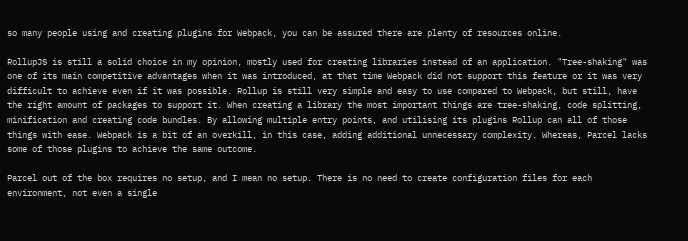so many people using and creating plugins for Webpack, you can be assured there are plenty of resources online.

RollupJS is still a solid choice in my opinion, mostly used for creating libraries instead of an application. "Tree-shaking" was one of its main competitive advantages when it was introduced, at that time Webpack did not support this feature or it was very difficult to achieve even if it was possible. Rollup is still very simple and easy to use compared to Webpack, but still, have the right amount of packages to support it. When creating a library the most important things are tree-shaking, code splitting, minification and creating code bundles. By allowing multiple entry points, and utilising its plugins Rollup can all of those things with ease. Webpack is a bit of an overkill, in this case, adding additional unnecessary complexity. Whereas, Parcel lacks some of those plugins to achieve the same outcome.

Parcel out of the box requires no setup, and I mean no setup. There is no need to create configuration files for each environment, not even a single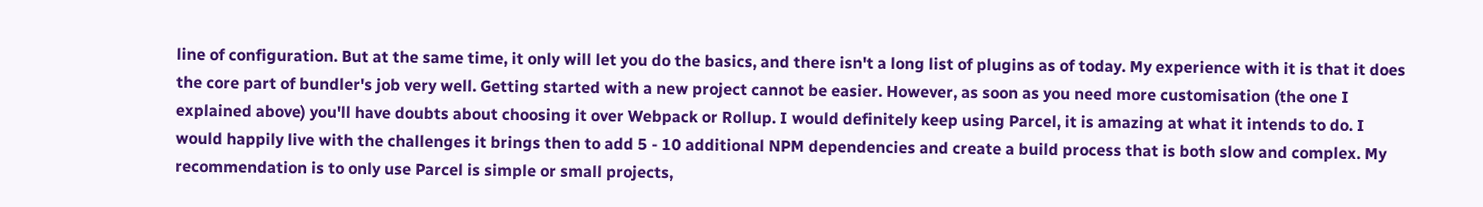line of configuration. But at the same time, it only will let you do the basics, and there isn't a long list of plugins as of today. My experience with it is that it does the core part of bundler's job very well. Getting started with a new project cannot be easier. However, as soon as you need more customisation (the one I explained above) you'll have doubts about choosing it over Webpack or Rollup. I would definitely keep using Parcel, it is amazing at what it intends to do. I would happily live with the challenges it brings then to add 5 - 10 additional NPM dependencies and create a build process that is both slow and complex. My recommendation is to only use Parcel is simple or small projects,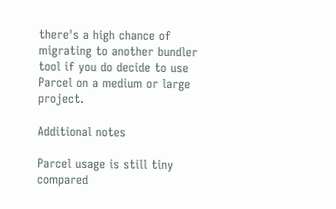there's a high chance of migrating to another bundler tool if you do decide to use Parcel on a medium or large project.

Additional notes

Parcel usage is still tiny compared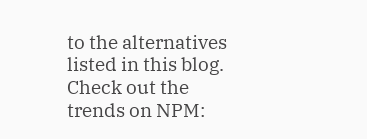to the alternatives listed in this blog. Check out the trends on NPM: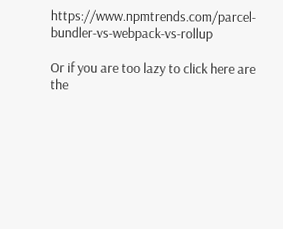https://www.npmtrends.com/parcel-bundler-vs-webpack-vs-rollup

Or if you are too lazy to click here are the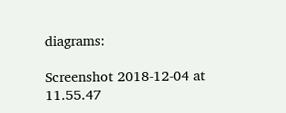diagrams:

Screenshot 2018-12-04 at 11.55.47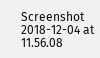Screenshot 2018-12-04 at 11.56.08